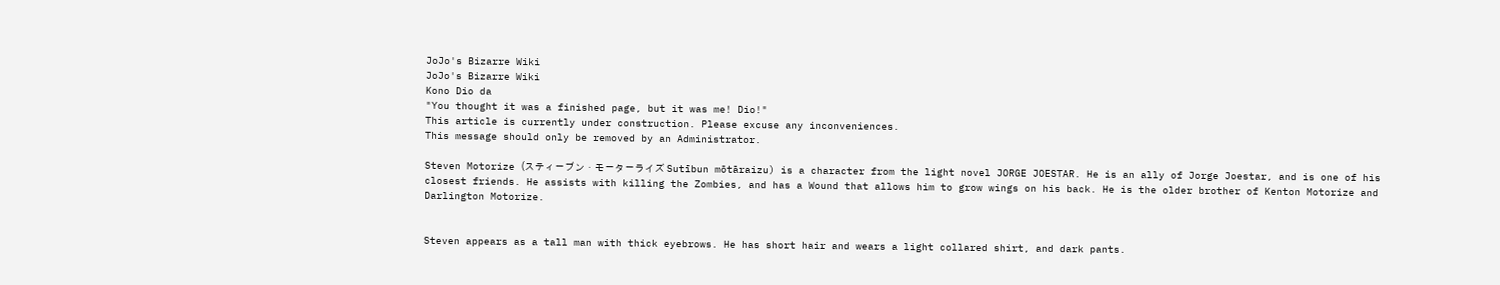JoJo's Bizarre Wiki
JoJo's Bizarre Wiki
Kono Dio da
"You thought it was a finished page, but it was me! Dio!"
This article is currently under construction. Please excuse any inconveniences.
This message should only be removed by an Administrator.

Steven Motorize (スティーブン・モーターライズ Sutībun mōtāraizu) is a character from the light novel JORGE JOESTAR. He is an ally of Jorge Joestar, and is one of his closest friends. He assists with killing the Zombies, and has a Wound that allows him to grow wings on his back. He is the older brother of Kenton Motorize and Darlington Motorize.


Steven appears as a tall man with thick eyebrows. He has short hair and wears a light collared shirt, and dark pants.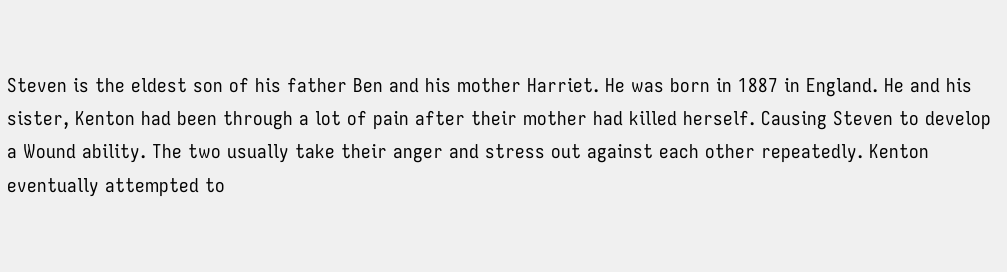Steven is the eldest son of his father Ben and his mother Harriet. He was born in 1887 in England. He and his sister, Kenton had been through a lot of pain after their mother had killed herself. Causing Steven to develop a Wound ability. The two usually take their anger and stress out against each other repeatedly. Kenton eventually attempted to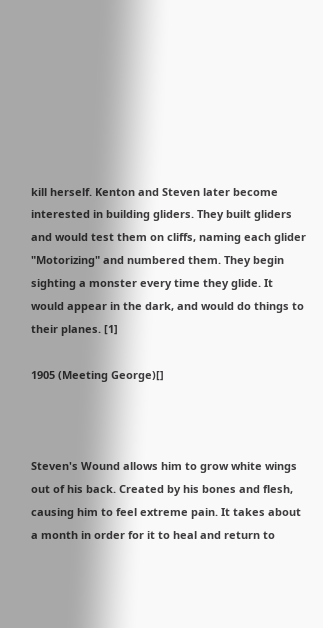kill herself. Kenton and Steven later become interested in building gliders. They built gliders and would test them on cliffs, naming each glider "Motorizing" and numbered them. They begin sighting a monster every time they glide. It would appear in the dark, and would do things to their planes. [1]

1905 (Meeting George)[]



Steven's Wound allows him to grow white wings out of his back. Created by his bones and flesh, causing him to feel extreme pain. It takes about a month in order for it to heal and return to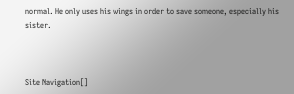normal. He only uses his wings in order to save someone, especially his sister.



Site Navigation[]